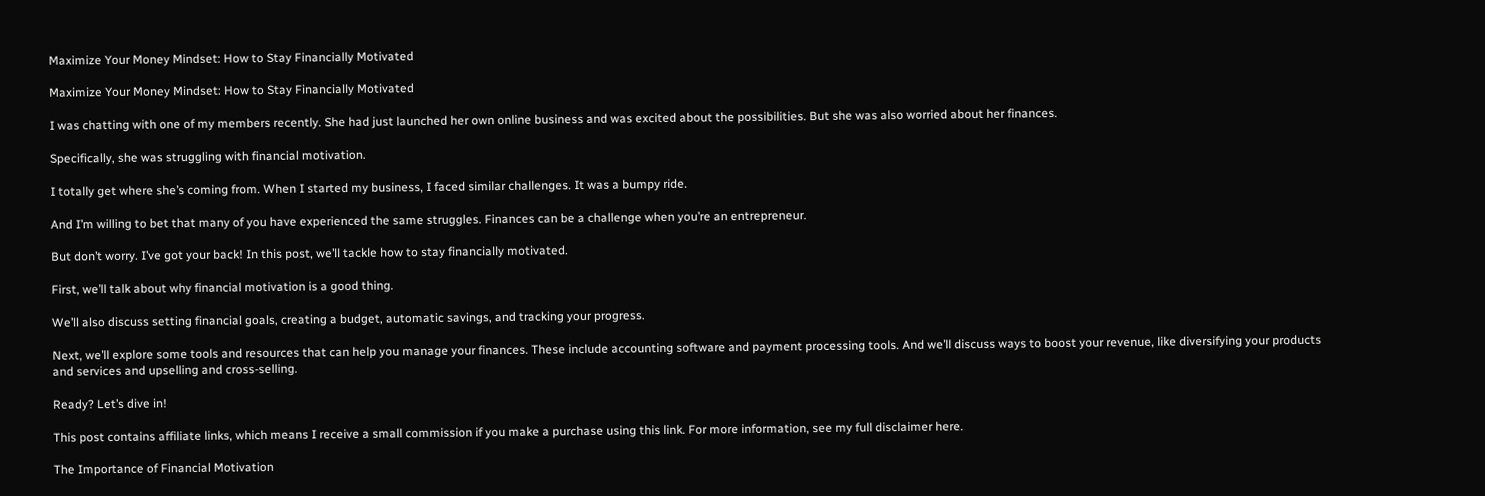Maximize Your Money Mindset: How to Stay Financially Motivated

Maximize Your Money Mindset: How to Stay Financially Motivated

I was chatting with one of my members recently. She had just launched her own online business and was excited about the possibilities. But she was also worried about her finances.

Specifically, she was struggling with financial motivation.

I totally get where she’s coming from. When I started my business, I faced similar challenges. It was a bumpy ride.

And I’m willing to bet that many of you have experienced the same struggles. Finances can be a challenge when you’re an entrepreneur.

But don’t worry. I’ve got your back! In this post, we’ll tackle how to stay financially motivated.

First, we’ll talk about why financial motivation is a good thing.

We’ll also discuss setting financial goals, creating a budget, automatic savings, and tracking your progress.

Next, we’ll explore some tools and resources that can help you manage your finances. These include accounting software and payment processing tools. And we’ll discuss ways to boost your revenue, like diversifying your products and services and upselling and cross-selling.

Ready? Let’s dive in!

This post contains affiliate links, which means I receive a small commission if you make a purchase using this link. For more information, see my full disclaimer here.

The Importance of Financial Motivation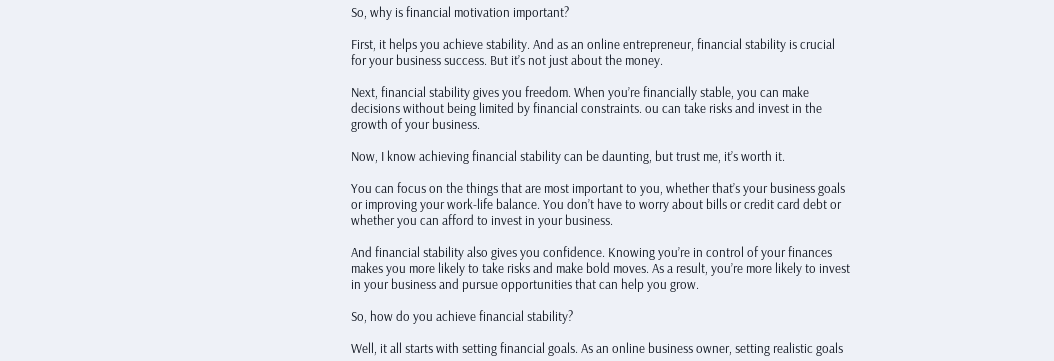So, why is financial motivation important?

First, it helps you achieve stability. And as an online entrepreneur, financial stability is crucial for your business success. But it’s not just about the money.

Next, financial stability gives you freedom. When you’re financially stable, you can make decisions without being limited by financial constraints. ou can take risks and invest in the growth of your business.

Now, I know achieving financial stability can be daunting, but trust me, it’s worth it.

You can focus on the things that are most important to you, whether that’s your business goals or improving your work-life balance. You don’t have to worry about bills or credit card debt or whether you can afford to invest in your business.

And financial stability also gives you confidence. Knowing you’re in control of your finances makes you more likely to take risks and make bold moves. As a result, you’re more likely to invest in your business and pursue opportunities that can help you grow.

So, how do you achieve financial stability?

Well, it all starts with setting financial goals. As an online business owner, setting realistic goals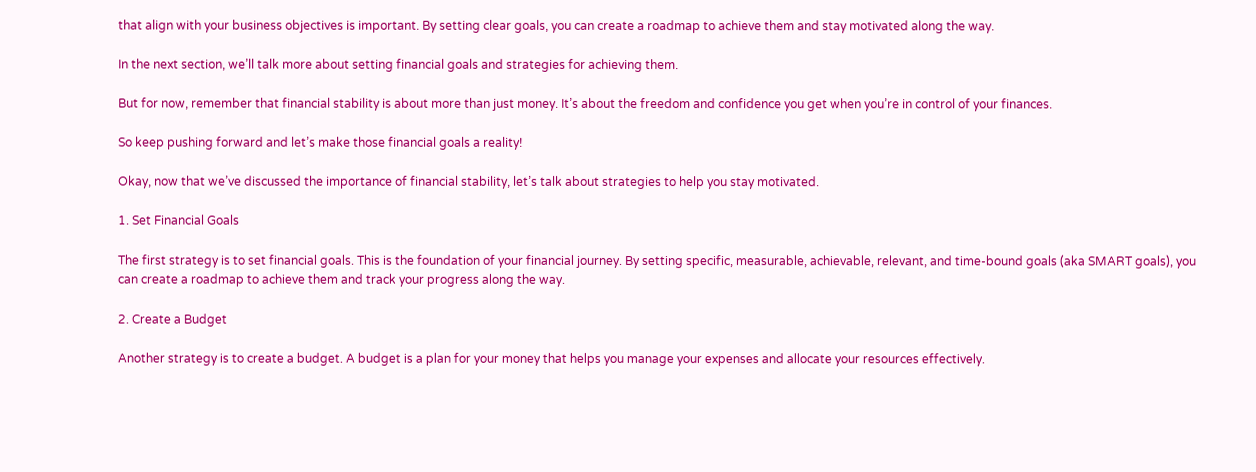that align with your business objectives is important. By setting clear goals, you can create a roadmap to achieve them and stay motivated along the way.

In the next section, we’ll talk more about setting financial goals and strategies for achieving them.

But for now, remember that financial stability is about more than just money. It’s about the freedom and confidence you get when you’re in control of your finances.

So keep pushing forward and let’s make those financial goals a reality!

Okay, now that we’ve discussed the importance of financial stability, let’s talk about strategies to help you stay motivated.

1. Set Financial Goals

The first strategy is to set financial goals. This is the foundation of your financial journey. By setting specific, measurable, achievable, relevant, and time-bound goals (aka SMART goals), you can create a roadmap to achieve them and track your progress along the way.

2. Create a Budget

Another strategy is to create a budget. A budget is a plan for your money that helps you manage your expenses and allocate your resources effectively.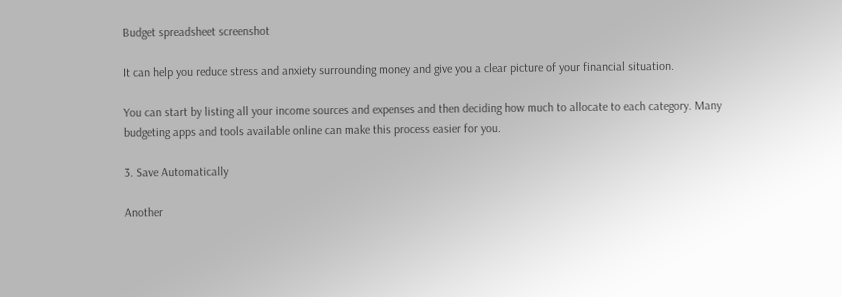Budget spreadsheet screenshot

It can help you reduce stress and anxiety surrounding money and give you a clear picture of your financial situation.

You can start by listing all your income sources and expenses and then deciding how much to allocate to each category. Many budgeting apps and tools available online can make this process easier for you.

3. Save Automatically

Another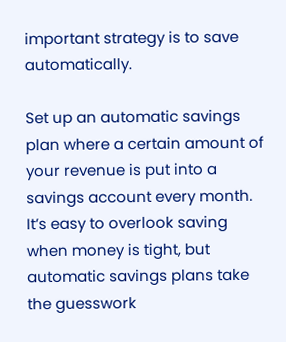important strategy is to save automatically.

Set up an automatic savings plan where a certain amount of your revenue is put into a savings account every month. It’s easy to overlook saving when money is tight, but automatic savings plans take the guesswork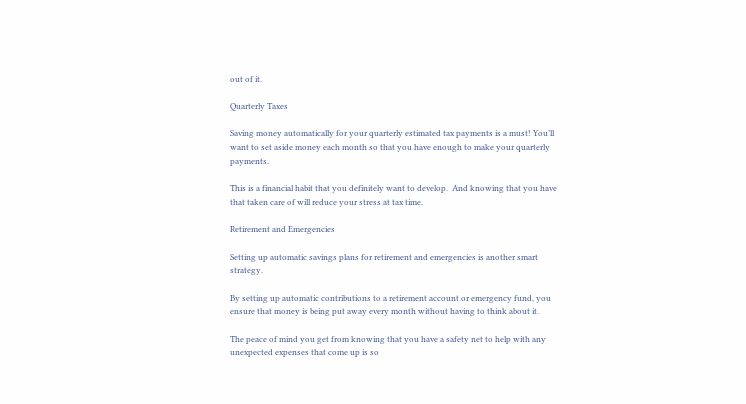out of it.

Quarterly Taxes

Saving money automatically for your quarterly estimated tax payments is a must! You’ll want to set aside money each month so that you have enough to make your quarterly payments.

This is a financial habit that you definitely want to develop.  And knowing that you have that taken care of will reduce your stress at tax time.

Retirement and Emergencies

Setting up automatic savings plans for retirement and emergencies is another smart strategy.

By setting up automatic contributions to a retirement account or emergency fund, you ensure that money is being put away every month without having to think about it.

The peace of mind you get from knowing that you have a safety net to help with any unexpected expenses that come up is so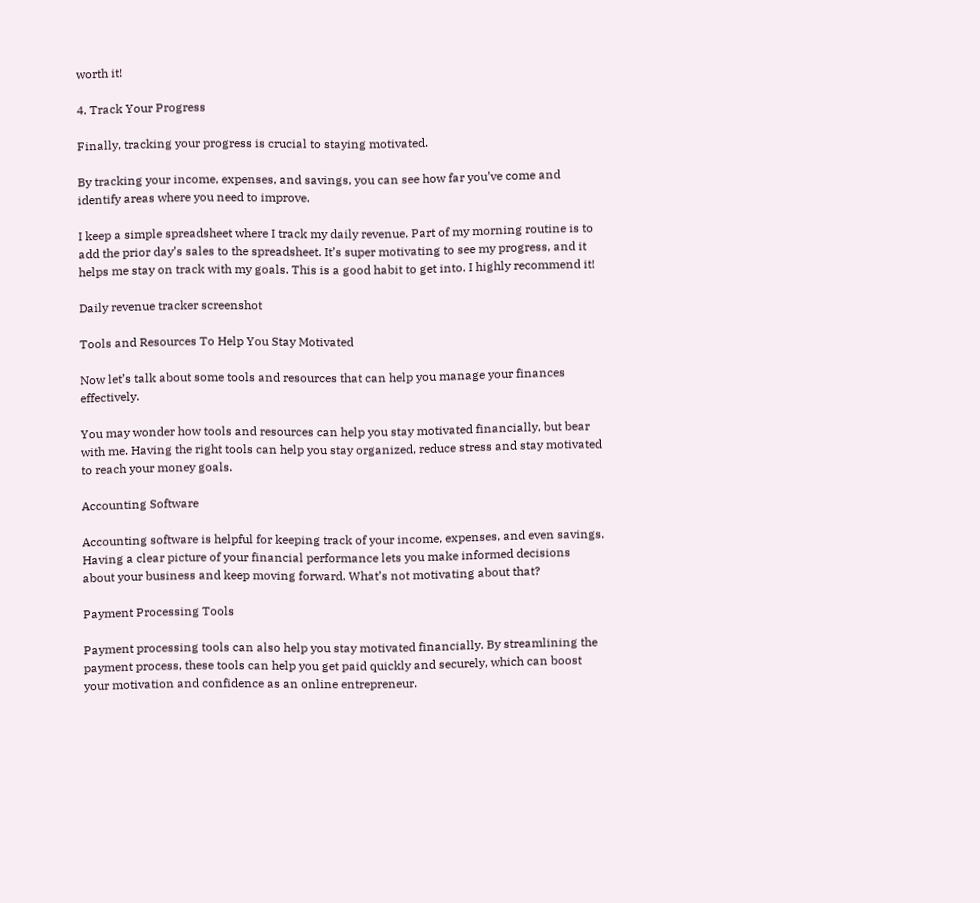worth it!

4. Track Your Progress

Finally, tracking your progress is crucial to staying motivated.

By tracking your income, expenses, and savings, you can see how far you’ve come and identify areas where you need to improve.

I keep a simple spreadsheet where I track my daily revenue. Part of my morning routine is to add the prior day’s sales to the spreadsheet. It’s super motivating to see my progress, and it helps me stay on track with my goals. This is a good habit to get into. I highly recommend it!

Daily revenue tracker screenshot

Tools and Resources To Help You Stay Motivated

Now let’s talk about some tools and resources that can help you manage your finances effectively.

You may wonder how tools and resources can help you stay motivated financially, but bear with me. Having the right tools can help you stay organized, reduce stress and stay motivated to reach your money goals.

Accounting Software

Accounting software is helpful for keeping track of your income, expenses, and even savings. Having a clear picture of your financial performance lets you make informed decisions about your business and keep moving forward. What’s not motivating about that?

Payment Processing Tools

Payment processing tools can also help you stay motivated financially. By streamlining the payment process, these tools can help you get paid quickly and securely, which can boost your motivation and confidence as an online entrepreneur.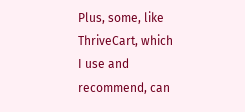Plus, some, like ThriveCart, which I use and recommend, can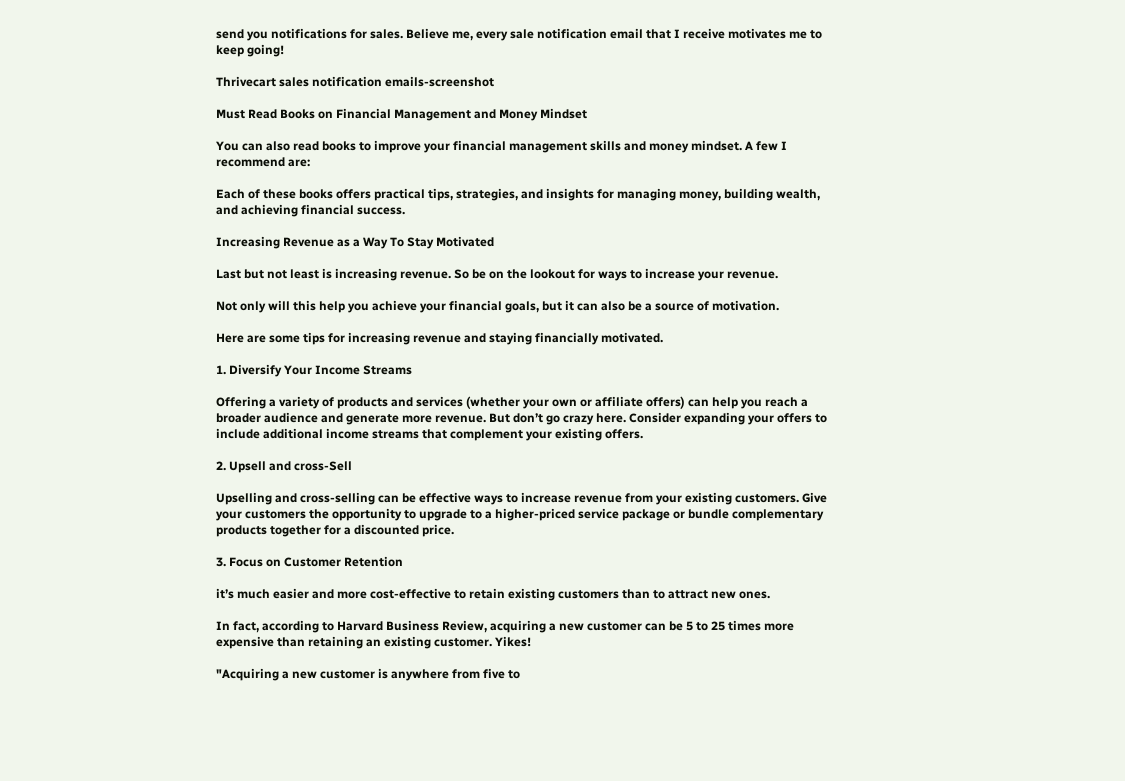send you notifications for sales. Believe me, every sale notification email that I receive motivates me to keep going!

Thrivecart sales notification emails-screenshot

Must Read Books on Financial Management and Money Mindset

You can also read books to improve your financial management skills and money mindset. A few I recommend are:

Each of these books offers practical tips, strategies, and insights for managing money, building wealth, and achieving financial success.

Increasing Revenue as a Way To Stay Motivated

Last but not least is increasing revenue. So be on the lookout for ways to increase your revenue.

Not only will this help you achieve your financial goals, but it can also be a source of motivation.

Here are some tips for increasing revenue and staying financially motivated.

1. Diversify Your Income Streams

Offering a variety of products and services (whether your own or affiliate offers) can help you reach a broader audience and generate more revenue. But don’t go crazy here. Consider expanding your offers to include additional income streams that complement your existing offers.

2. Upsell and cross-Sell

Upselling and cross-selling can be effective ways to increase revenue from your existing customers. Give your customers the opportunity to upgrade to a higher-priced service package or bundle complementary products together for a discounted price.

3. Focus on Customer Retention

it’s much easier and more cost-effective to retain existing customers than to attract new ones.

In fact, according to Harvard Business Review, acquiring a new customer can be 5 to 25 times more expensive than retaining an existing customer. Yikes!

"Acquiring a new customer is anywhere from five to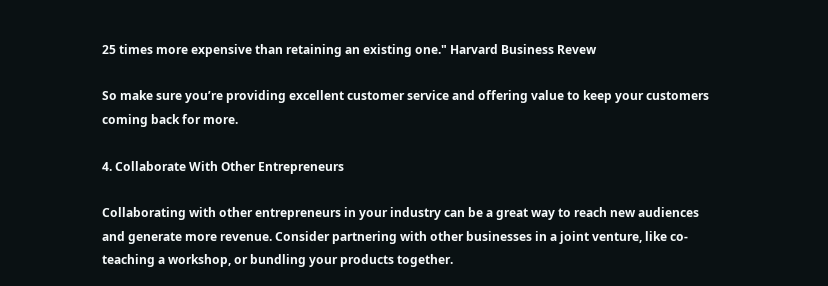25 times more expensive than retaining an existing one." Harvard Business Revew

So make sure you’re providing excellent customer service and offering value to keep your customers coming back for more.

4. Collaborate With Other Entrepreneurs

Collaborating with other entrepreneurs in your industry can be a great way to reach new audiences and generate more revenue. Consider partnering with other businesses in a joint venture, like co-teaching a workshop, or bundling your products together.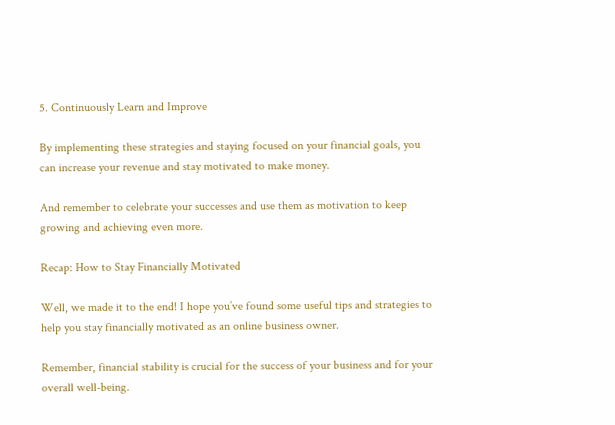5. Continuously Learn and Improve

By implementing these strategies and staying focused on your financial goals, you can increase your revenue and stay motivated to make money.

And remember to celebrate your successes and use them as motivation to keep growing and achieving even more.

Recap: How to Stay Financially Motivated

Well, we made it to the end! I hope you’ve found some useful tips and strategies to help you stay financially motivated as an online business owner.

Remember, financial stability is crucial for the success of your business and for your overall well-being.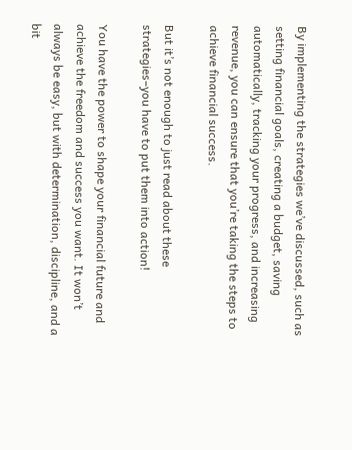By implementing the strategies we’ve discussed, such as setting financial goals, creating a budget, saving automatically, tracking your progress, and increasing revenue, you can ensure that you’re taking the steps to achieve financial success.

But it’s not enough to just read about these strategies–you have to put them into action!

You have the power to shape your financial future and achieve the freedom and success you want. It won’t always be easy, but with determination, discipline, and a bit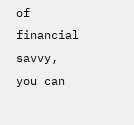of financial savvy, you can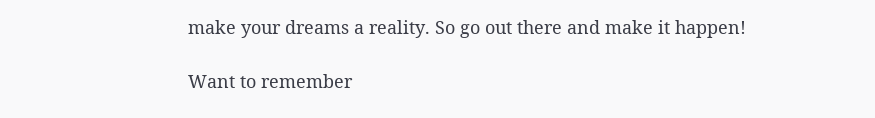make your dreams a reality. So go out there and make it happen!

Want to remember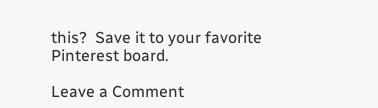this?  Save it to your favorite Pinterest board.

Leave a Comment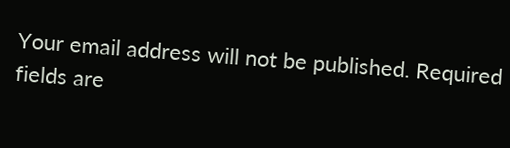Your email address will not be published. Required fields are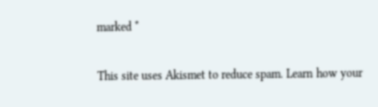marked *

This site uses Akismet to reduce spam. Learn how your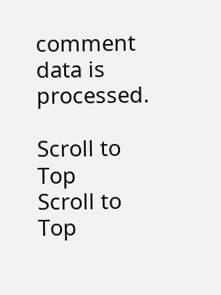comment data is processed.

Scroll to Top
Scroll to Top